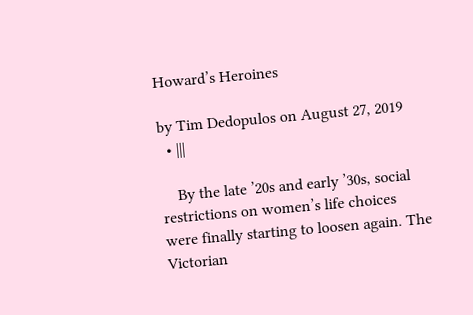Howard’s Heroines

by Tim Dedopulos on August 27, 2019
  • |||

    By the late ’20s and early ’30s, social restrictions on women’s life choices were finally starting to loosen again. The Victorian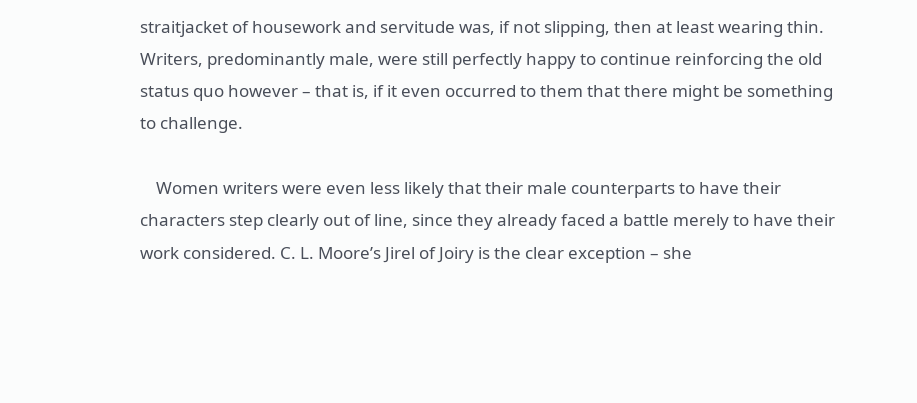straitjacket of housework and servitude was, if not slipping, then at least wearing thin. Writers, predominantly male, were still perfectly happy to continue reinforcing the old status quo however – that is, if it even occurred to them that there might be something to challenge.

    Women writers were even less likely that their male counterparts to have their characters step clearly out of line, since they already faced a battle merely to have their work considered. C. L. Moore’s Jirel of Joiry is the clear exception – she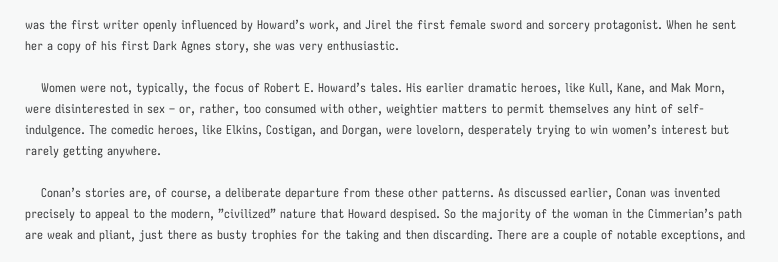was the first writer openly influenced by Howard’s work, and Jirel the first female sword and sorcery protagonist. When he sent her a copy of his first Dark Agnes story, she was very enthusiastic.

    Women were not, typically, the focus of Robert E. Howard’s tales. His earlier dramatic heroes, like Kull, Kane, and Mak Morn, were disinterested in sex – or, rather, too consumed with other, weightier matters to permit themselves any hint of self-indulgence. The comedic heroes, like Elkins, Costigan, and Dorgan, were lovelorn, desperately trying to win women’s interest but rarely getting anywhere.

    Conan’s stories are, of course, a deliberate departure from these other patterns. As discussed earlier, Conan was invented precisely to appeal to the modern, ”civilized” nature that Howard despised. So the majority of the woman in the Cimmerian’s path are weak and pliant, just there as busty trophies for the taking and then discarding. There are a couple of notable exceptions, and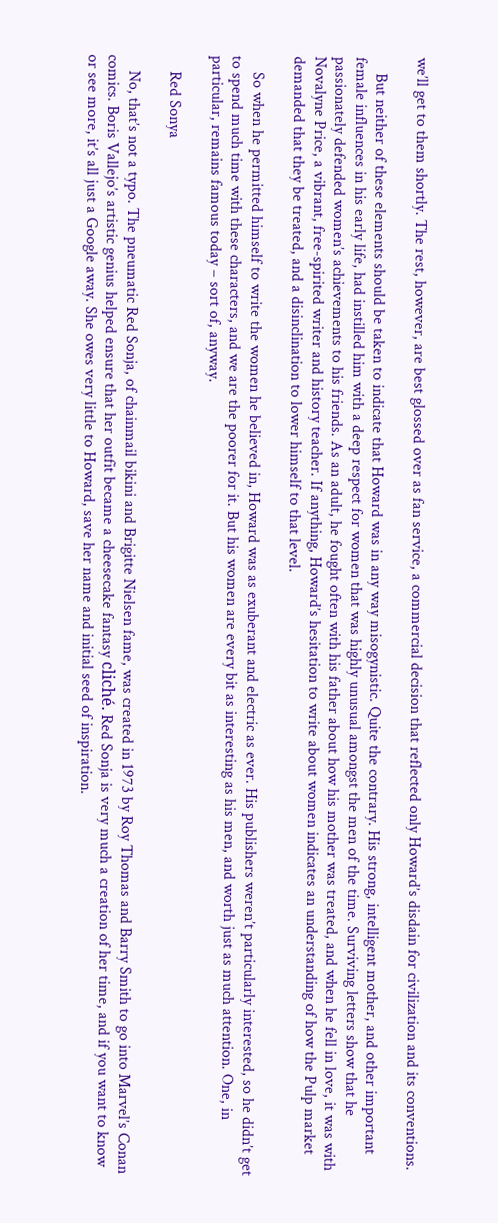we’ll get to them shortly. The rest, however, are best glossed over as fan service, a commercial decision that reflected only Howard’s disdain for civilization and its conventions.

    But neither of these elements should be taken to indicate that Howard was in any way misogynistic. Quite the contrary. His strong, intelligent mother, and other important female influences in his early life, had instilled him with a deep respect for women that was highly unusual amongst the men of the time. Surviving letters show that he passionately defended women’s achievements to his friends. As an adult, he fought often with his father about how his mother was treated, and when he fell in love, it was with Novalyne Price, a vibrant, free-spirited writer and history teacher. If anything, Howard’s hesitation to write about women indicates an understanding of how the Pulp market demanded that they be treated, and a disinclination to lower himself to that level.

    So when he permitted himself to write the women he believed in, Howard was as exuberant and electric as ever. His publishers weren’t particularly interested, so he didn’t get to spend much time with these characters, and we are the poorer for it. But his women are every bit as interesting as his men, and worth just as much attention. One, in particular, remains famous today – sort of, anyway.

    Red Sonya

    No, that’s not a typo. The pneumatic Red Sonja, of chainmail bikini and Brigitte Nielsen fame, was created in 1973 by Roy Thomas and Barry Smith to go into Marvel’s Conan comics. Boris Vallejo’s artistic genius helped ensure that her outfit became a cheesecake fantasy cliché. Red Sonja is very much a creation of her time, and if you want to know or see more, it’s all just a Google away. She owes very little to Howard, save her name and initial seed of inspiration.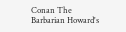Conan The Barbarian Howard's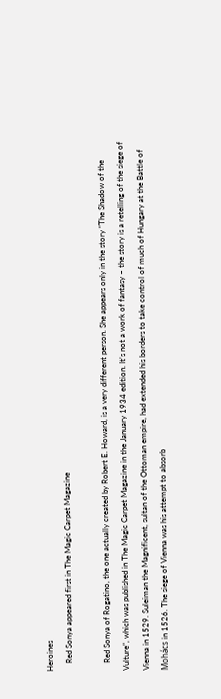Heroines
    Red Sonya appeared first in The Magic Carpet Magazine

    Red Sonya of Rogatino, the one actually created by Robert E. Howard, is a very different person. She appears only in the story “The Shadow of the Vulture”, which was published in The Magic Carpet Magazine in the January 1934 edition. It’s not a work of fantasy – the story is a retelling of the siege of Vienna in 1529. Suleiman the Magnificent, sultan of the Ottoman empire, had extended his borders to take control of much of Hungary at the Battle of Mohács in 1526. The siege of Vienna was his attempt to absorb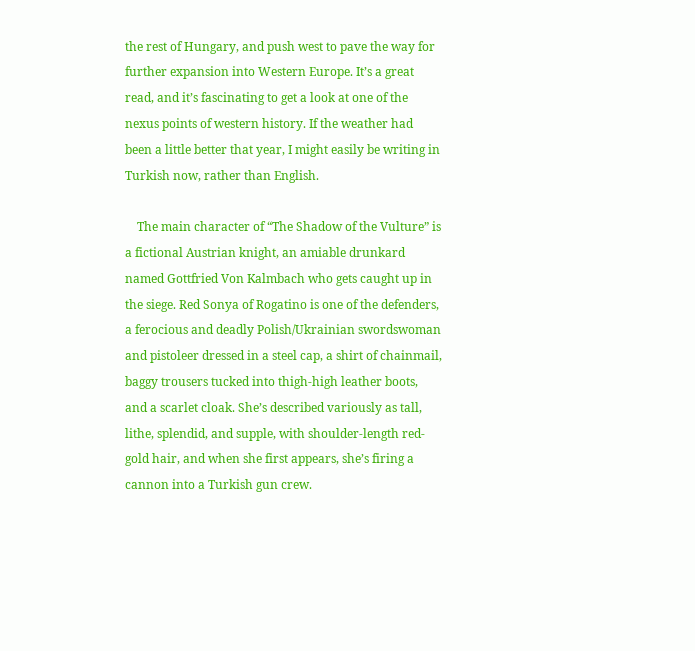the rest of Hungary, and push west to pave the way for further expansion into Western Europe. It’s a great read, and it’s fascinating to get a look at one of the nexus points of western history. If the weather had been a little better that year, I might easily be writing in Turkish now, rather than English.

    The main character of “The Shadow of the Vulture” is a fictional Austrian knight, an amiable drunkard named Gottfried Von Kalmbach who gets caught up in the siege. Red Sonya of Rogatino is one of the defenders, a ferocious and deadly Polish/Ukrainian swordswoman and pistoleer dressed in a steel cap, a shirt of chainmail, baggy trousers tucked into thigh-high leather boots, and a scarlet cloak. She’s described variously as tall, lithe, splendid, and supple, with shoulder-length red-gold hair, and when she first appears, she’s firing a cannon into a Turkish gun crew.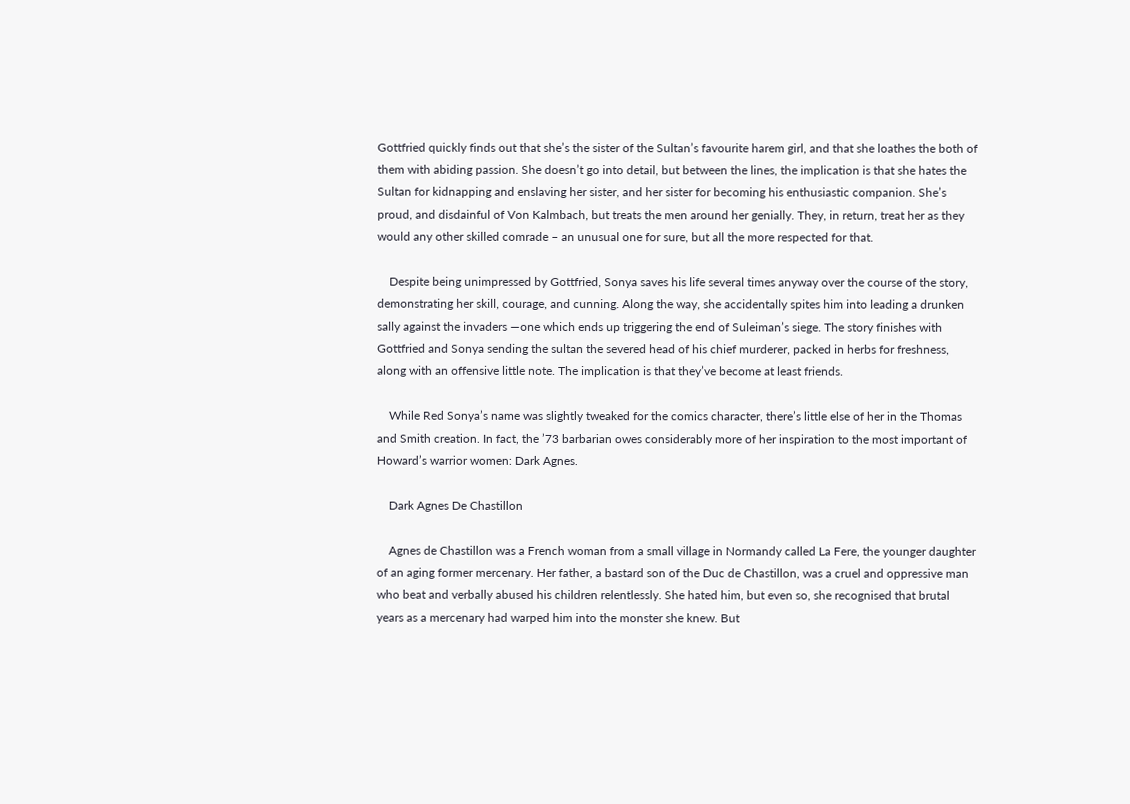Gottfried quickly finds out that she’s the sister of the Sultan’s favourite harem girl, and that she loathes the both of them with abiding passion. She doesn’t go into detail, but between the lines, the implication is that she hates the Sultan for kidnapping and enslaving her sister, and her sister for becoming his enthusiastic companion. She’s proud, and disdainful of Von Kalmbach, but treats the men around her genially. They, in return, treat her as they would any other skilled comrade – an unusual one for sure, but all the more respected for that.

    Despite being unimpressed by Gottfried, Sonya saves his life several times anyway over the course of the story, demonstrating her skill, courage, and cunning. Along the way, she accidentally spites him into leading a drunken sally against the invaders —one which ends up triggering the end of Suleiman’s siege. The story finishes with Gottfried and Sonya sending the sultan the severed head of his chief murderer, packed in herbs for freshness, along with an offensive little note. The implication is that they’ve become at least friends.

    While Red Sonya’s name was slightly tweaked for the comics character, there’s little else of her in the Thomas and Smith creation. In fact, the ’73 barbarian owes considerably more of her inspiration to the most important of Howard’s warrior women: Dark Agnes.

    Dark Agnes De Chastillon

    Agnes de Chastillon was a French woman from a small village in Normandy called La Fere, the younger daughter of an aging former mercenary. Her father, a bastard son of the Duc de Chastillon, was a cruel and oppressive man who beat and verbally abused his children relentlessly. She hated him, but even so, she recognised that brutal years as a mercenary had warped him into the monster she knew. But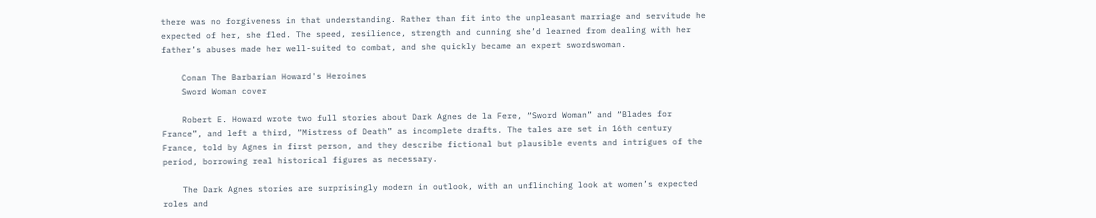there was no forgiveness in that understanding. Rather than fit into the unpleasant marriage and servitude he expected of her, she fled. The speed, resilience, strength and cunning she’d learned from dealing with her father’s abuses made her well-suited to combat, and she quickly became an expert swordswoman.

    Conan The Barbarian Howard's Heroines
    Sword Woman cover

    Robert E. Howard wrote two full stories about Dark Agnes de la Fere, “Sword Woman” and “Blades for France”, and left a third, “Mistress of Death” as incomplete drafts. The tales are set in 16th century France, told by Agnes in first person, and they describe fictional but plausible events and intrigues of the period, borrowing real historical figures as necessary.

    The Dark Agnes stories are surprisingly modern in outlook, with an unflinching look at women’s expected roles and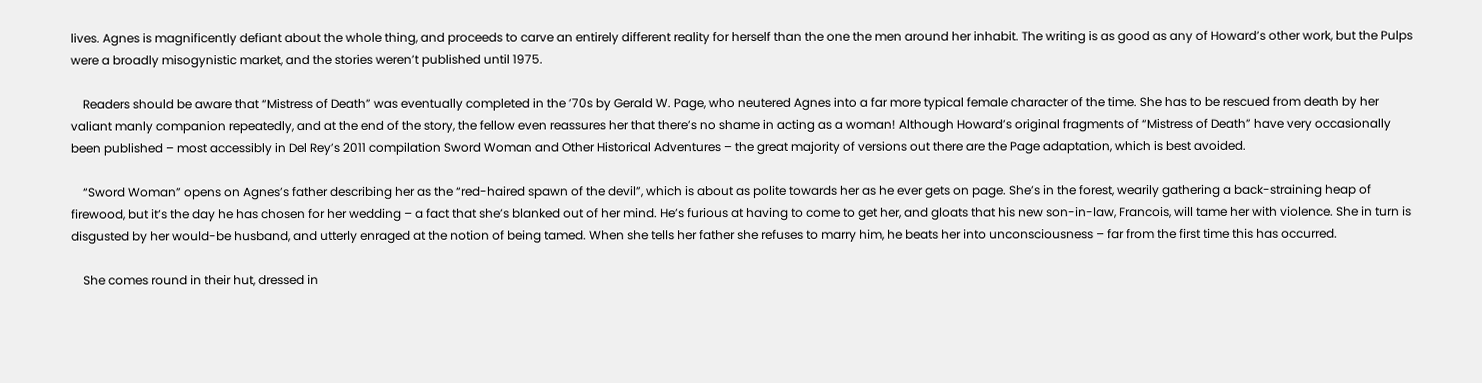lives. Agnes is magnificently defiant about the whole thing, and proceeds to carve an entirely different reality for herself than the one the men around her inhabit. The writing is as good as any of Howard’s other work, but the Pulps were a broadly misogynistic market, and the stories weren’t published until 1975.

    Readers should be aware that “Mistress of Death” was eventually completed in the ’70s by Gerald W. Page, who neutered Agnes into a far more typical female character of the time. She has to be rescued from death by her valiant manly companion repeatedly, and at the end of the story, the fellow even reassures her that there’s no shame in acting as a woman! Although Howard’s original fragments of “Mistress of Death” have very occasionally been published – most accessibly in Del Rey’s 2011 compilation Sword Woman and Other Historical Adventures – the great majority of versions out there are the Page adaptation, which is best avoided.

    “Sword Woman” opens on Agnes’s father describing her as the “red-haired spawn of the devil”, which is about as polite towards her as he ever gets on page. She’s in the forest, wearily gathering a back-straining heap of firewood, but it’s the day he has chosen for her wedding – a fact that she’s blanked out of her mind. He’s furious at having to come to get her, and gloats that his new son-in-law, Francois, will tame her with violence. She in turn is disgusted by her would-be husband, and utterly enraged at the notion of being tamed. When she tells her father she refuses to marry him, he beats her into unconsciousness – far from the first time this has occurred.

    She comes round in their hut, dressed in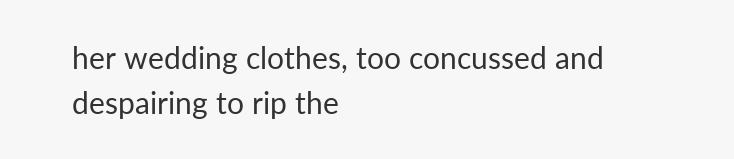her wedding clothes, too concussed and despairing to rip the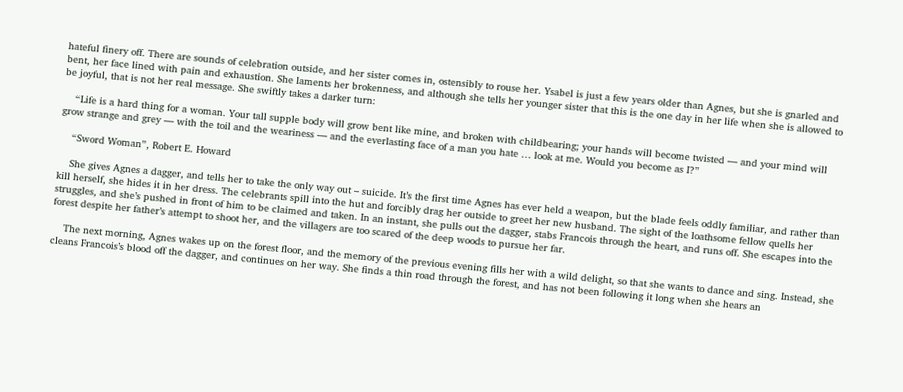hateful finery off. There are sounds of celebration outside, and her sister comes in, ostensibly to rouse her. Ysabel is just a few years older than Agnes, but she is gnarled and bent, her face lined with pain and exhaustion. She laments her brokenness, and although she tells her younger sister that this is the one day in her life when she is allowed to be joyful, that is not her real message. She swiftly takes a darker turn:

    “Life is a hard thing for a woman. Your tall supple body will grow bent like mine, and broken with childbearing; your hands will become twisted — and your mind will grow strange and grey — with the toil and the weariness — and the everlasting face of a man you hate … look at me. Would you become as I?”

    “Sword Woman”, Robert E. Howard

    She gives Agnes a dagger, and tells her to take the only way out – suicide. It’s the first time Agnes has ever held a weapon, but the blade feels oddly familiar, and rather than kill herself, she hides it in her dress. The celebrants spill into the hut and forcibly drag her outside to greet her new husband. The sight of the loathsome fellow quells her struggles, and she’s pushed in front of him to be claimed and taken. In an instant, she pulls out the dagger, stabs Francois through the heart, and runs off. She escapes into the forest despite her father’s attempt to shoot her, and the villagers are too scared of the deep woods to pursue her far.

    The next morning, Agnes wakes up on the forest floor, and the memory of the previous evening fills her with a wild delight, so that she wants to dance and sing. Instead, she cleans Francois’s blood off the dagger, and continues on her way. She finds a thin road through the forest, and has not been following it long when she hears an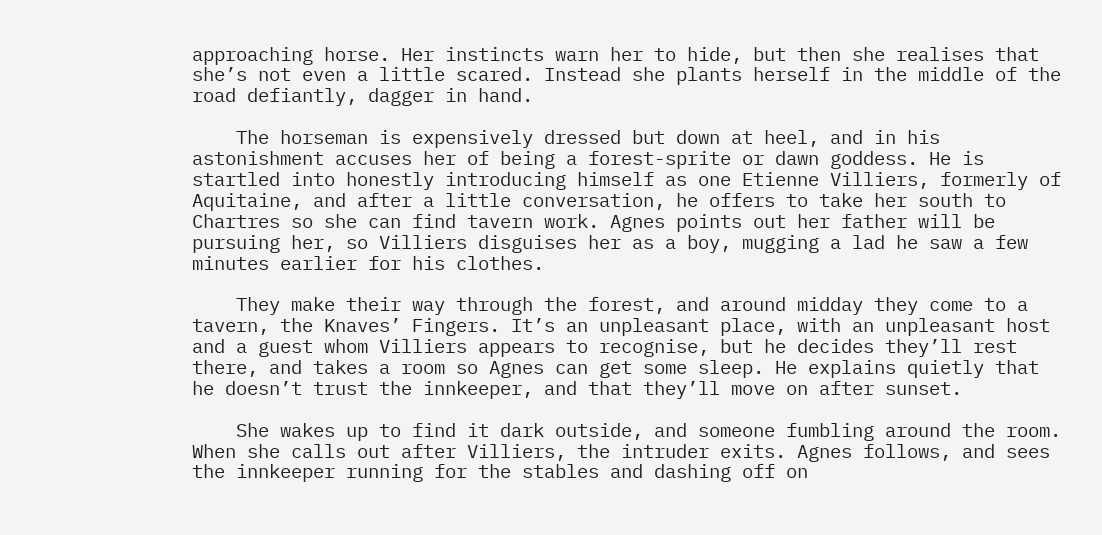approaching horse. Her instincts warn her to hide, but then she realises that she’s not even a little scared. Instead she plants herself in the middle of the road defiantly, dagger in hand.

    The horseman is expensively dressed but down at heel, and in his astonishment accuses her of being a forest-sprite or dawn goddess. He is startled into honestly introducing himself as one Etienne Villiers, formerly of Aquitaine, and after a little conversation, he offers to take her south to Chartres so she can find tavern work. Agnes points out her father will be pursuing her, so Villiers disguises her as a boy, mugging a lad he saw a few minutes earlier for his clothes.

    They make their way through the forest, and around midday they come to a tavern, the Knaves’ Fingers. It’s an unpleasant place, with an unpleasant host and a guest whom Villiers appears to recognise, but he decides they’ll rest there, and takes a room so Agnes can get some sleep. He explains quietly that he doesn’t trust the innkeeper, and that they’ll move on after sunset.

    She wakes up to find it dark outside, and someone fumbling around the room. When she calls out after Villiers, the intruder exits. Agnes follows, and sees the innkeeper running for the stables and dashing off on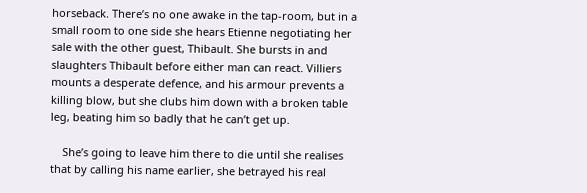horseback. There’s no one awake in the tap-room, but in a small room to one side she hears Etienne negotiating her sale with the other guest, Thibault. She bursts in and slaughters Thibault before either man can react. Villiers mounts a desperate defence, and his armour prevents a killing blow, but she clubs him down with a broken table leg, beating him so badly that he can’t get up.

    She’s going to leave him there to die until she realises that by calling his name earlier, she betrayed his real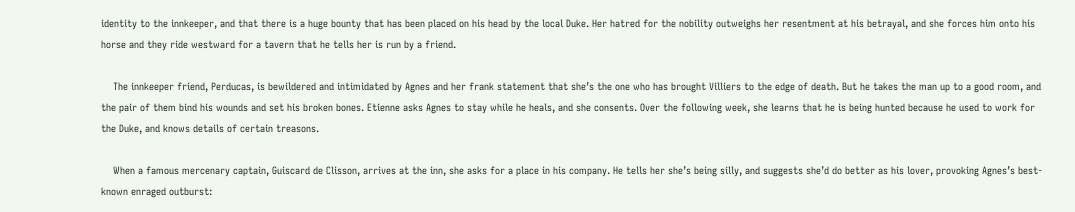identity to the innkeeper, and that there is a huge bounty that has been placed on his head by the local Duke. Her hatred for the nobility outweighs her resentment at his betrayal, and she forces him onto his horse and they ride westward for a tavern that he tells her is run by a friend.

    The innkeeper friend, Perducas, is bewildered and intimidated by Agnes and her frank statement that she’s the one who has brought Villiers to the edge of death. But he takes the man up to a good room, and the pair of them bind his wounds and set his broken bones. Etienne asks Agnes to stay while he heals, and she consents. Over the following week, she learns that he is being hunted because he used to work for the Duke, and knows details of certain treasons.

    When a famous mercenary captain, Guiscard de Clisson, arrives at the inn, she asks for a place in his company. He tells her she’s being silly, and suggests she’d do better as his lover, provoking Agnes’s best-known enraged outburst: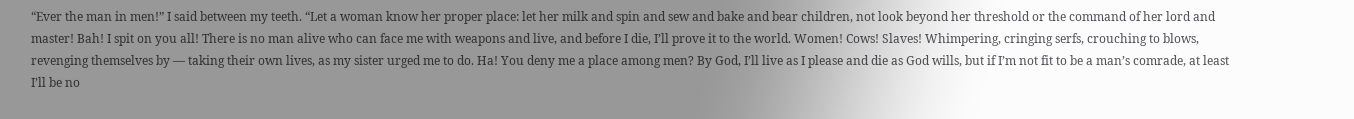“Ever the man in men!” I said between my teeth. “Let a woman know her proper place: let her milk and spin and sew and bake and bear children, not look beyond her threshold or the command of her lord and master! Bah! I spit on you all! There is no man alive who can face me with weapons and live, and before I die, I’ll prove it to the world. Women! Cows! Slaves! Whimpering, cringing serfs, crouching to blows, revenging themselves by — taking their own lives, as my sister urged me to do. Ha! You deny me a place among men? By God, I’ll live as I please and die as God wills, but if I’m not fit to be a man’s comrade, at least I’ll be no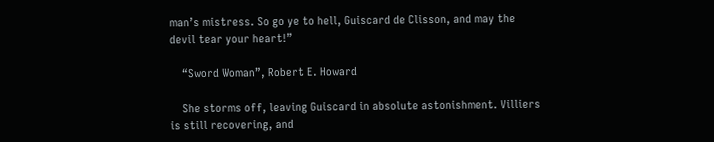man’s mistress. So go ye to hell, Guiscard de Clisson, and may the devil tear your heart!”

    “Sword Woman”, Robert E. Howard

    She storms off, leaving Guiscard in absolute astonishment. Villiers is still recovering, and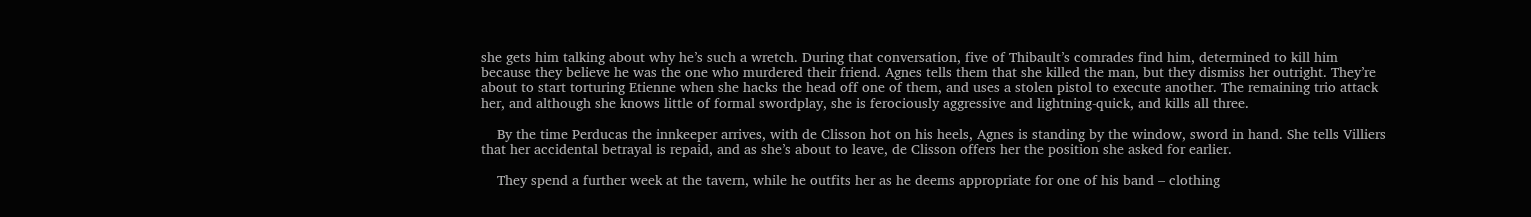she gets him talking about why he’s such a wretch. During that conversation, five of Thibault’s comrades find him, determined to kill him because they believe he was the one who murdered their friend. Agnes tells them that she killed the man, but they dismiss her outright. They’re about to start torturing Etienne when she hacks the head off one of them, and uses a stolen pistol to execute another. The remaining trio attack her, and although she knows little of formal swordplay, she is ferociously aggressive and lightning-quick, and kills all three.

    By the time Perducas the innkeeper arrives, with de Clisson hot on his heels, Agnes is standing by the window, sword in hand. She tells Villiers that her accidental betrayal is repaid, and as she’s about to leave, de Clisson offers her the position she asked for earlier.

    They spend a further week at the tavern, while he outfits her as he deems appropriate for one of his band – clothing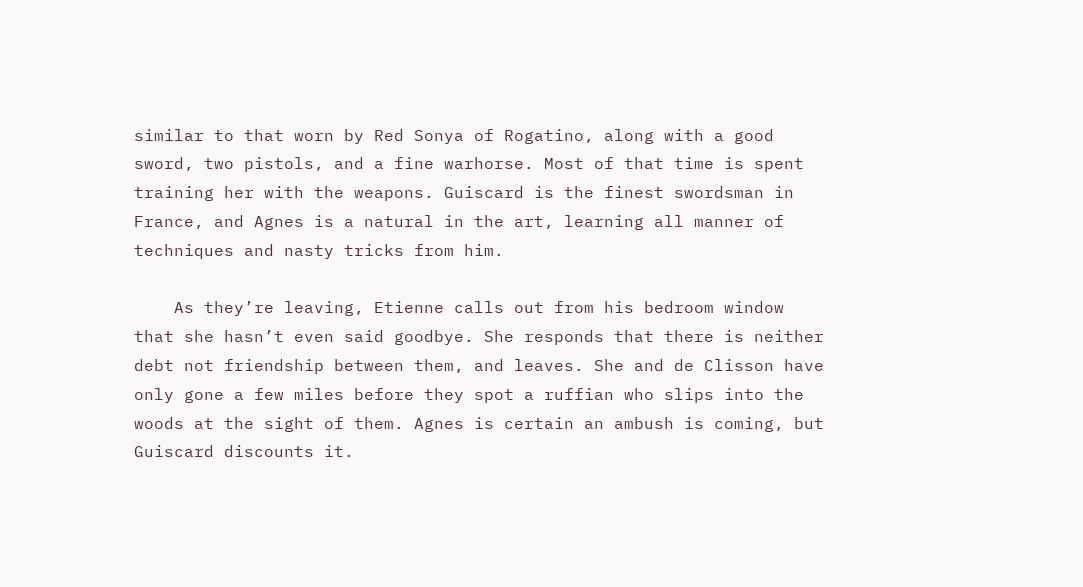similar to that worn by Red Sonya of Rogatino, along with a good sword, two pistols, and a fine warhorse. Most of that time is spent training her with the weapons. Guiscard is the finest swordsman in France, and Agnes is a natural in the art, learning all manner of techniques and nasty tricks from him.

    As they’re leaving, Etienne calls out from his bedroom window that she hasn’t even said goodbye. She responds that there is neither debt not friendship between them, and leaves. She and de Clisson have only gone a few miles before they spot a ruffian who slips into the woods at the sight of them. Agnes is certain an ambush is coming, but Guiscard discounts it.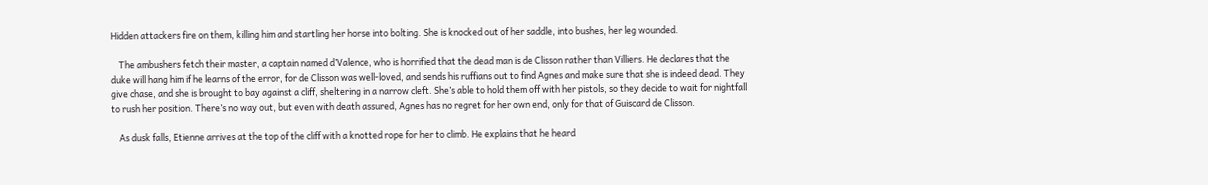Hidden attackers fire on them, killing him and startling her horse into bolting. She is knocked out of her saddle, into bushes, her leg wounded.

    The ambushers fetch their master, a captain named d’Valence, who is horrified that the dead man is de Clisson rather than Villiers. He declares that the duke will hang him if he learns of the error, for de Clisson was well-loved, and sends his ruffians out to find Agnes and make sure that she is indeed dead. They give chase, and she is brought to bay against a cliff, sheltering in a narrow cleft. She’s able to hold them off with her pistols, so they decide to wait for nightfall to rush her position. There’s no way out, but even with death assured, Agnes has no regret for her own end, only for that of Guiscard de Clisson.

    As dusk falls, Etienne arrives at the top of the cliff with a knotted rope for her to climb. He explains that he heard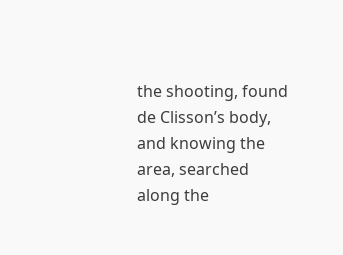the shooting, found de Clisson’s body, and knowing the area, searched along the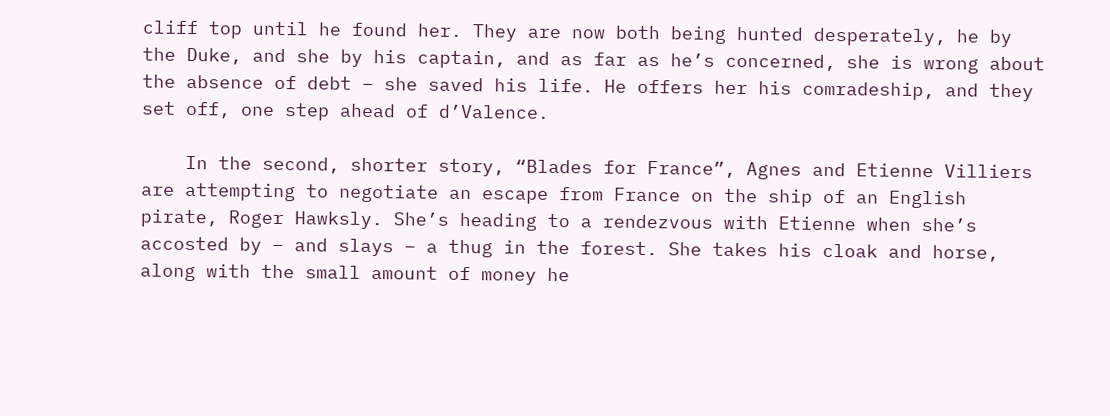cliff top until he found her. They are now both being hunted desperately, he by the Duke, and she by his captain, and as far as he’s concerned, she is wrong about the absence of debt – she saved his life. He offers her his comradeship, and they set off, one step ahead of d’Valence.

    In the second, shorter story, “Blades for France”, Agnes and Etienne Villiers are attempting to negotiate an escape from France on the ship of an English pirate, Roger Hawksly. She’s heading to a rendezvous with Etienne when she’s accosted by – and slays – a thug in the forest. She takes his cloak and horse, along with the small amount of money he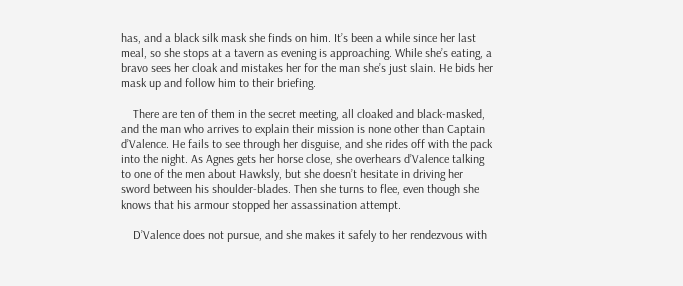has, and a black silk mask she finds on him. It’s been a while since her last meal, so she stops at a tavern as evening is approaching. While she’s eating, a bravo sees her cloak and mistakes her for the man she’s just slain. He bids her mask up and follow him to their briefing.

    There are ten of them in the secret meeting, all cloaked and black-masked, and the man who arrives to explain their mission is none other than Captain d’Valence. He fails to see through her disguise, and she rides off with the pack into the night. As Agnes gets her horse close, she overhears d’Valence talking to one of the men about Hawksly, but she doesn’t hesitate in driving her sword between his shoulder-blades. Then she turns to flee, even though she knows that his armour stopped her assassination attempt.

    D’Valence does not pursue, and she makes it safely to her rendezvous with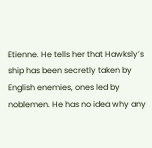Etienne. He tells her that Hawksly’s ship has been secretly taken by English enemies, ones led by noblemen. He has no idea why any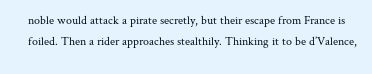noble would attack a pirate secretly, but their escape from France is foiled. Then a rider approaches stealthily. Thinking it to be d’Valence,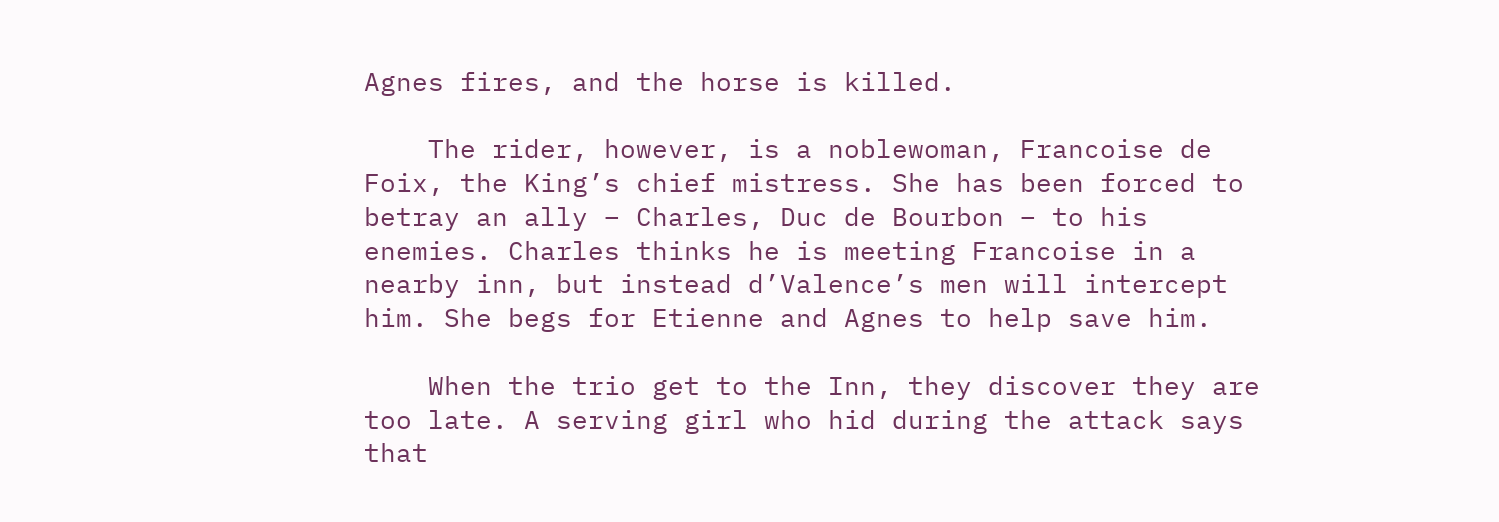Agnes fires, and the horse is killed.

    The rider, however, is a noblewoman, Francoise de Foix, the King’s chief mistress. She has been forced to betray an ally – Charles, Duc de Bourbon – to his enemies. Charles thinks he is meeting Francoise in a nearby inn, but instead d’Valence’s men will intercept him. She begs for Etienne and Agnes to help save him.

    When the trio get to the Inn, they discover they are too late. A serving girl who hid during the attack says that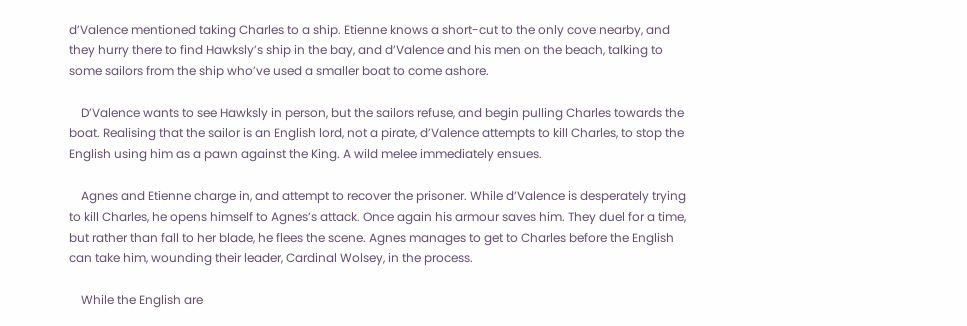d’Valence mentioned taking Charles to a ship. Etienne knows a short-cut to the only cove nearby, and they hurry there to find Hawksly’s ship in the bay, and d’Valence and his men on the beach, talking to some sailors from the ship who’ve used a smaller boat to come ashore.

    D’Valence wants to see Hawksly in person, but the sailors refuse, and begin pulling Charles towards the boat. Realising that the sailor is an English lord, not a pirate, d’Valence attempts to kill Charles, to stop the English using him as a pawn against the King. A wild melee immediately ensues.

    Agnes and Etienne charge in, and attempt to recover the prisoner. While d’Valence is desperately trying to kill Charles, he opens himself to Agnes’s attack. Once again his armour saves him. They duel for a time, but rather than fall to her blade, he flees the scene. Agnes manages to get to Charles before the English can take him, wounding their leader, Cardinal Wolsey, in the process.

    While the English are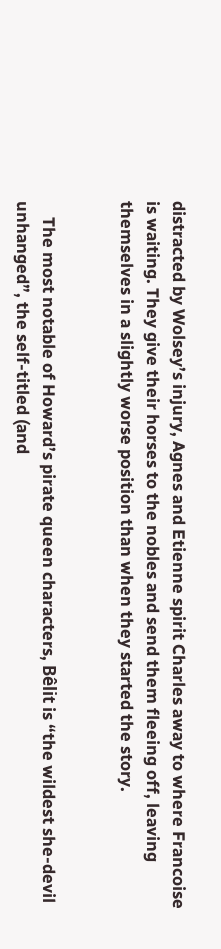distracted by Wolsey’s injury, Agnes and Etienne spirit Charles away to where Francoise is waiting. They give their horses to the nobles and send them fleeing off, leaving themselves in a slightly worse position than when they started the story.


    The most notable of Howard’s pirate queen characters, Bêlit is “the wildest she-devil unhanged”, the self-titled (and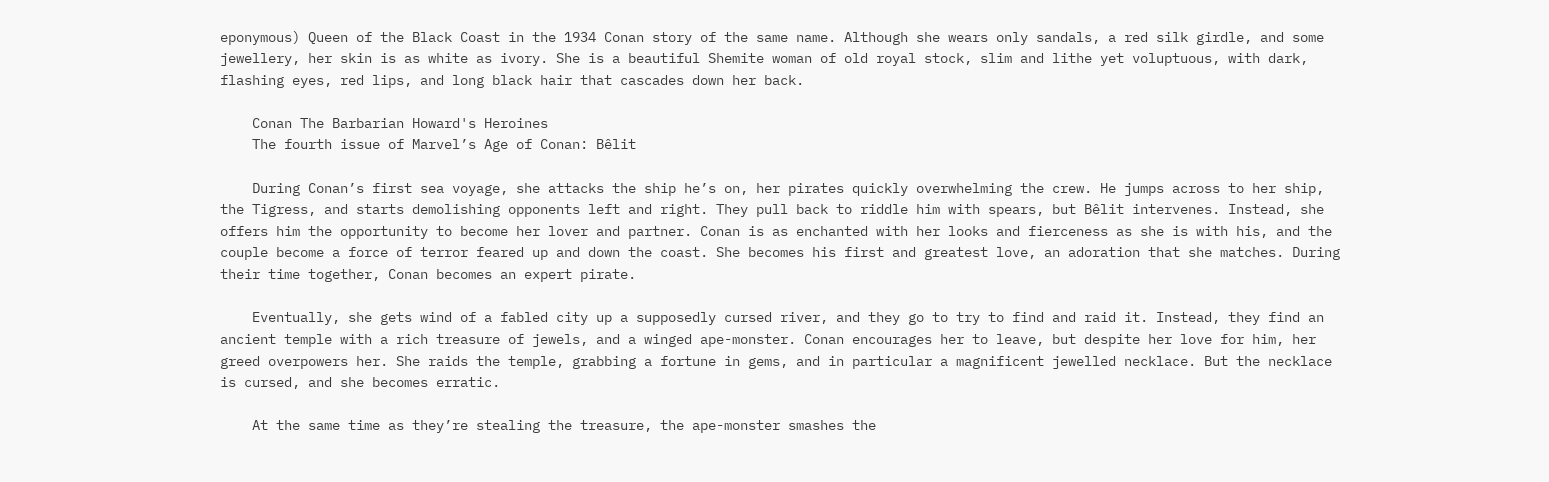eponymous) Queen of the Black Coast in the 1934 Conan story of the same name. Although she wears only sandals, a red silk girdle, and some jewellery, her skin is as white as ivory. She is a beautiful Shemite woman of old royal stock, slim and lithe yet voluptuous, with dark, flashing eyes, red lips, and long black hair that cascades down her back.

    Conan The Barbarian Howard's Heroines
    The fourth issue of Marvel’s Age of Conan: Bêlit

    During Conan’s first sea voyage, she attacks the ship he’s on, her pirates quickly overwhelming the crew. He jumps across to her ship, the Tigress, and starts demolishing opponents left and right. They pull back to riddle him with spears, but Bêlit intervenes. Instead, she offers him the opportunity to become her lover and partner. Conan is as enchanted with her looks and fierceness as she is with his, and the couple become a force of terror feared up and down the coast. She becomes his first and greatest love, an adoration that she matches. During their time together, Conan becomes an expert pirate.

    Eventually, she gets wind of a fabled city up a supposedly cursed river, and they go to try to find and raid it. Instead, they find an ancient temple with a rich treasure of jewels, and a winged ape-monster. Conan encourages her to leave, but despite her love for him, her greed overpowers her. She raids the temple, grabbing a fortune in gems, and in particular a magnificent jewelled necklace. But the necklace is cursed, and she becomes erratic.

    At the same time as they’re stealing the treasure, the ape-monster smashes the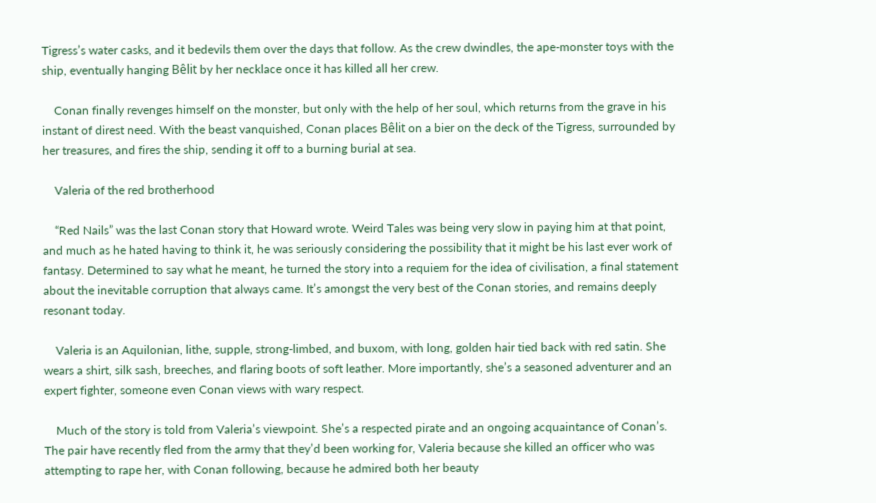Tigress’s water casks, and it bedevils them over the days that follow. As the crew dwindles, the ape-monster toys with the ship, eventually hanging Bêlit by her necklace once it has killed all her crew.

    Conan finally revenges himself on the monster, but only with the help of her soul, which returns from the grave in his instant of direst need. With the beast vanquished, Conan places Bêlit on a bier on the deck of the Tigress, surrounded by her treasures, and fires the ship, sending it off to a burning burial at sea.

    Valeria of the red brotherhood

    “Red Nails” was the last Conan story that Howard wrote. Weird Tales was being very slow in paying him at that point, and much as he hated having to think it, he was seriously considering the possibility that it might be his last ever work of fantasy. Determined to say what he meant, he turned the story into a requiem for the idea of civilisation, a final statement about the inevitable corruption that always came. It’s amongst the very best of the Conan stories, and remains deeply resonant today.

    Valeria is an Aquilonian, lithe, supple, strong-limbed, and buxom, with long, golden hair tied back with red satin. She wears a shirt, silk sash, breeches, and flaring boots of soft leather. More importantly, she’s a seasoned adventurer and an expert fighter, someone even Conan views with wary respect.

    Much of the story is told from Valeria’s viewpoint. She’s a respected pirate and an ongoing acquaintance of Conan’s. The pair have recently fled from the army that they’d been working for, Valeria because she killed an officer who was attempting to rape her, with Conan following, because he admired both her beauty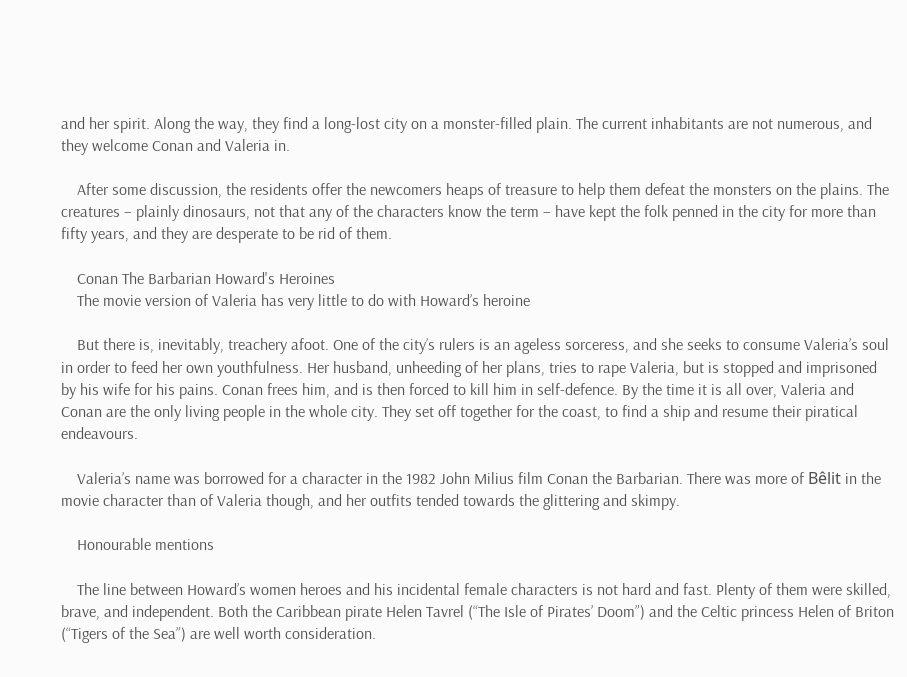and her spirit. Along the way, they find a long-lost city on a monster-filled plain. The current inhabitants are not numerous, and they welcome Conan and Valeria in.

    After some discussion, the residents offer the newcomers heaps of treasure to help them defeat the monsters on the plains. The creatures – plainly dinosaurs, not that any of the characters know the term – have kept the folk penned in the city for more than fifty years, and they are desperate to be rid of them.

    Conan The Barbarian Howard's Heroines
    The movie version of Valeria has very little to do with Howard’s heroine

    But there is, inevitably, treachery afoot. One of the city’s rulers is an ageless sorceress, and she seeks to consume Valeria’s soul in order to feed her own youthfulness. Her husband, unheeding of her plans, tries to rape Valeria, but is stopped and imprisoned by his wife for his pains. Conan frees him, and is then forced to kill him in self-defence. By the time it is all over, Valeria and Conan are the only living people in the whole city. They set off together for the coast, to find a ship and resume their piratical endeavours.

    Valeria’s name was borrowed for a character in the 1982 John Milius film Conan the Barbarian. There was more of Bêlit in the movie character than of Valeria though, and her outfits tended towards the glittering and skimpy.

    Honourable mentions

    The line between Howard’s women heroes and his incidental female characters is not hard and fast. Plenty of them were skilled, brave, and independent. Both the Caribbean pirate Helen Tavrel (“The Isle of Pirates’ Doom”) and the Celtic princess Helen of Briton (“Tigers of the Sea”) are well worth consideration.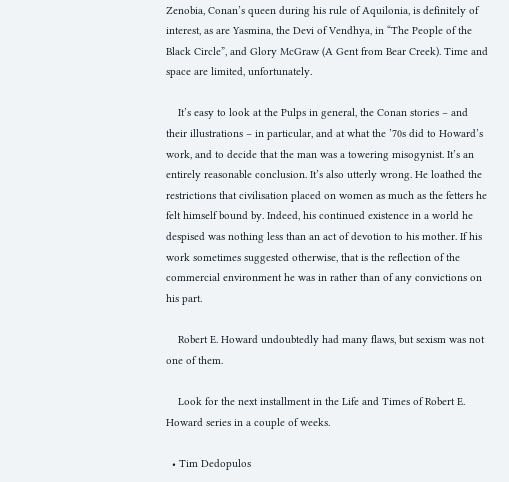Zenobia, Conan’s queen during his rule of Aquilonia, is definitely of interest, as are Yasmina, the Devi of Vendhya, in “The People of the Black Circle”, and Glory McGraw (A Gent from Bear Creek). Time and space are limited, unfortunately.

    It’s easy to look at the Pulps in general, the Conan stories – and their illustrations – in particular, and at what the ’70s did to Howard’s work, and to decide that the man was a towering misogynist. It’s an entirely reasonable conclusion. It’s also utterly wrong. He loathed the restrictions that civilisation placed on women as much as the fetters he felt himself bound by. Indeed, his continued existence in a world he despised was nothing less than an act of devotion to his mother. If his work sometimes suggested otherwise, that is the reflection of the commercial environment he was in rather than of any convictions on his part.

    Robert E. Howard undoubtedly had many flaws, but sexism was not one of them.

    Look for the next installment in the Life and Times of Robert E. Howard series in a couple of weeks.

  • Tim Dedopulos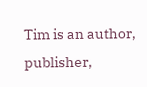Tim is an author, publisher,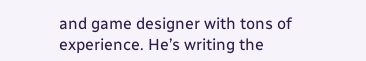and game designer with tons of experience. He’s writing the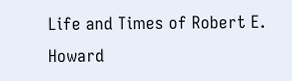Life and Times of Robert E. Howard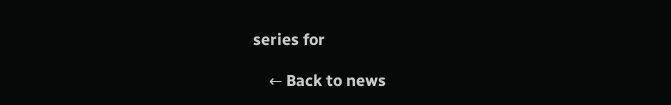series for

    ← Back to news